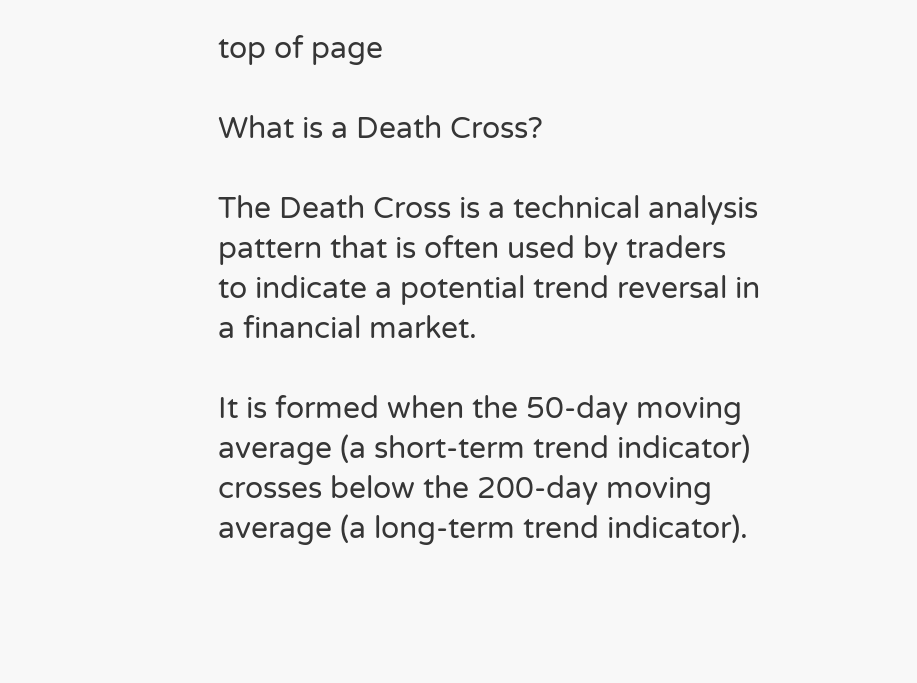top of page

What is a Death Cross?

The Death Cross is a technical analysis pattern that is often used by traders to indicate a potential trend reversal in a financial market.

It is formed when the 50-day moving average (a short-term trend indicator) crosses below the 200-day moving average (a long-term trend indicator).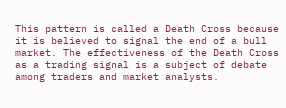This pattern is called a Death Cross because it is believed to signal the end of a bull market. The effectiveness of the Death Cross as a trading signal is a subject of debate among traders and market analysts.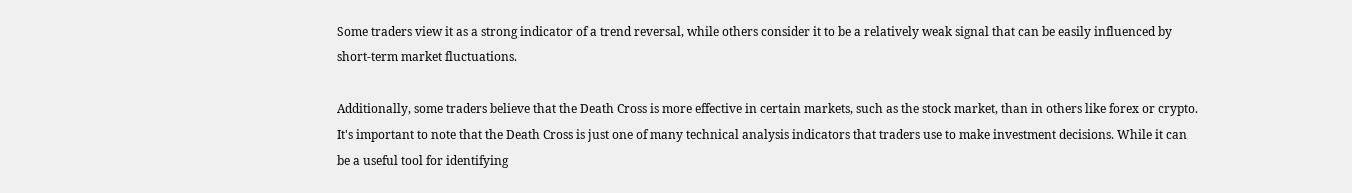Some traders view it as a strong indicator of a trend reversal, while others consider it to be a relatively weak signal that can be easily influenced by short-term market fluctuations.

Additionally, some traders believe that the Death Cross is more effective in certain markets, such as the stock market, than in others like forex or crypto. It's important to note that the Death Cross is just one of many technical analysis indicators that traders use to make investment decisions. While it can be a useful tool for identifying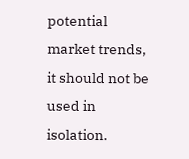potential market trends, it should not be used in isolation.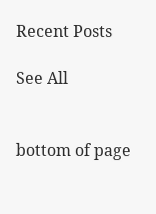Recent Posts

See All


bottom of page